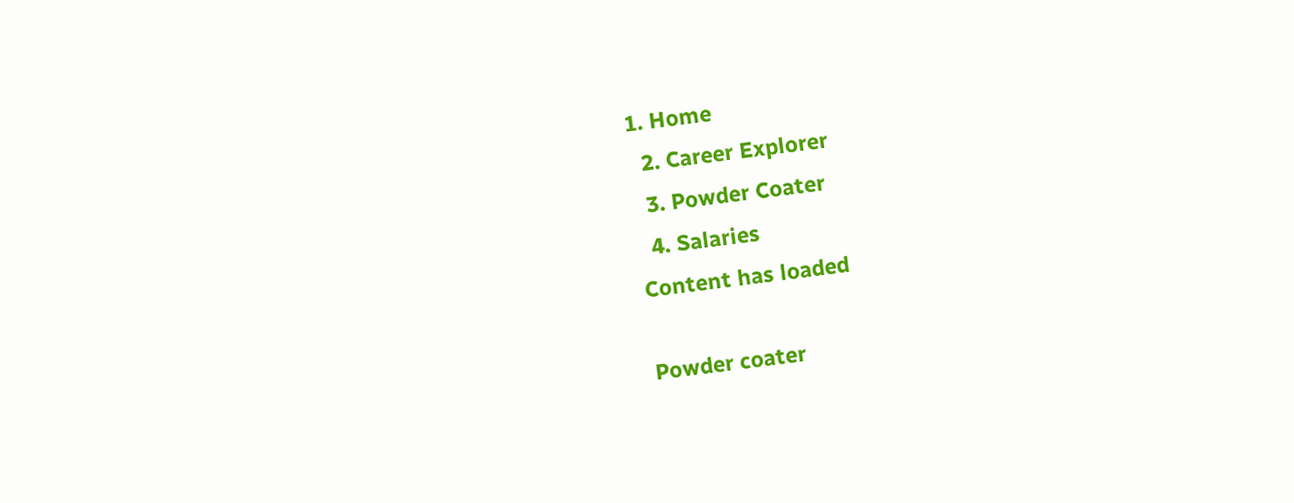1. Home
  2. Career Explorer
  3. Powder Coater
  4. Salaries
Content has loaded

Powder coater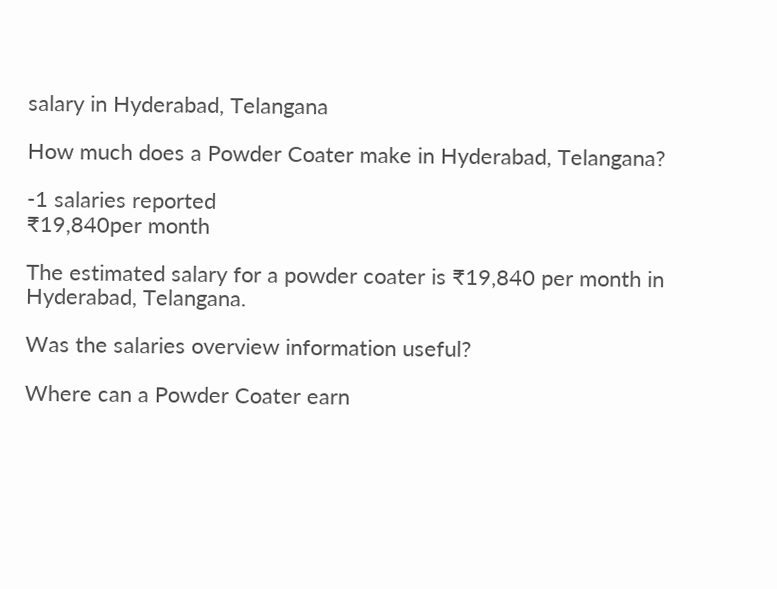salary in Hyderabad, Telangana

How much does a Powder Coater make in Hyderabad, Telangana?

-1 salaries reported
₹19,840per month

The estimated salary for a powder coater is ₹19,840 per month in Hyderabad, Telangana.

Was the salaries overview information useful?

Where can a Powder Coater earn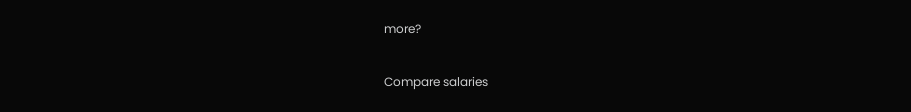more?

Compare salaries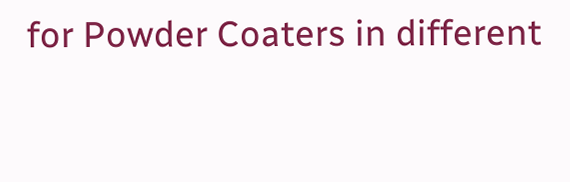for Powder Coaters in different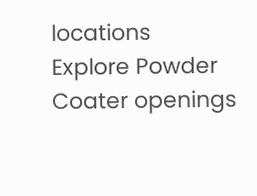locations
Explore Powder Coater openings